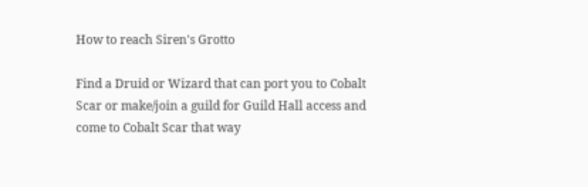How to reach Siren's Grotto

Find a Druid or Wizard that can port you to Cobalt Scar or make/join a guild for Guild Hall access and come to Cobalt Scar that way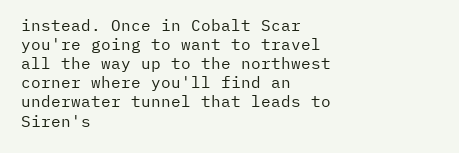instead. Once in Cobalt Scar you're going to want to travel all the way up to the northwest corner where you'll find an underwater tunnel that leads to Siren's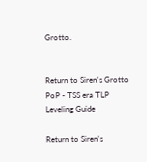Grotto.


Return to Siren's Grotto PoP - TSS era TLP Leveling Guide

Return to Siren's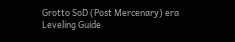Grotto SoD (Post Mercenary) era Leveling Guide